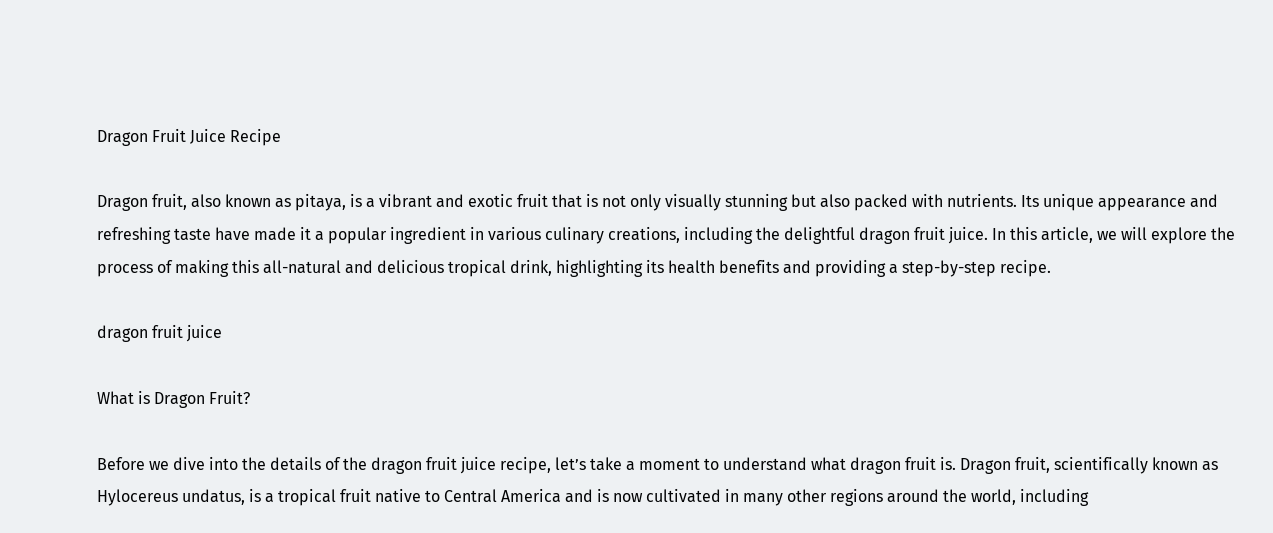Dragon Fruit Juice Recipe

Dragon fruit, also known as pitaya, is a vibrant and exotic fruit that is not only visually stunning but also packed with nutrients. Its unique appearance and refreshing taste have made it a popular ingredient in various culinary creations, including the delightful dragon fruit juice. In this article, we will explore the process of making this all-natural and delicious tropical drink, highlighting its health benefits and providing a step-by-step recipe.

dragon fruit juice

What is Dragon Fruit?

Before we dive into the details of the dragon fruit juice recipe, let’s take a moment to understand what dragon fruit is. Dragon fruit, scientifically known as Hylocereus undatus, is a tropical fruit native to Central America and is now cultivated in many other regions around the world, including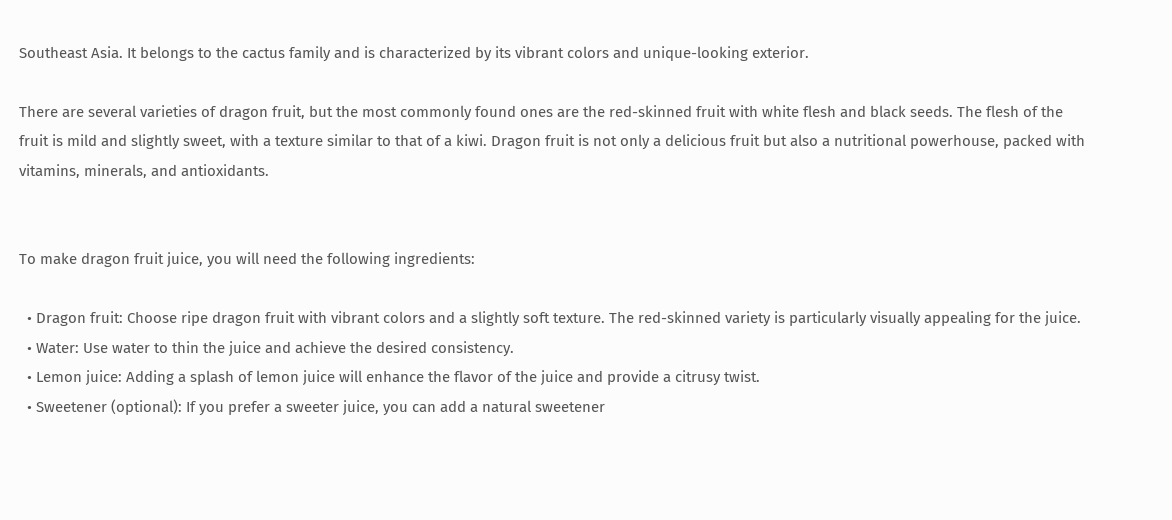Southeast Asia. It belongs to the cactus family and is characterized by its vibrant colors and unique-looking exterior.

There are several varieties of dragon fruit, but the most commonly found ones are the red-skinned fruit with white flesh and black seeds. The flesh of the fruit is mild and slightly sweet, with a texture similar to that of a kiwi. Dragon fruit is not only a delicious fruit but also a nutritional powerhouse, packed with vitamins, minerals, and antioxidants.


To make dragon fruit juice, you will need the following ingredients:

  • Dragon fruit: Choose ripe dragon fruit with vibrant colors and a slightly soft texture. The red-skinned variety is particularly visually appealing for the juice.
  • Water: Use water to thin the juice and achieve the desired consistency.
  • Lemon juice: Adding a splash of lemon juice will enhance the flavor of the juice and provide a citrusy twist.
  • Sweetener (optional): If you prefer a sweeter juice, you can add a natural sweetener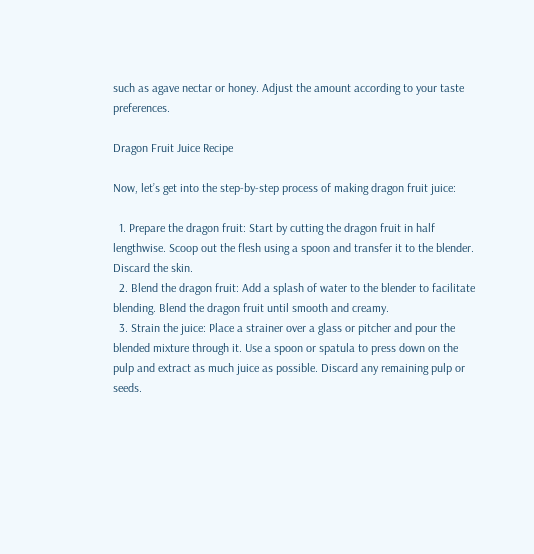such as agave nectar or honey. Adjust the amount according to your taste preferences.

Dragon Fruit Juice Recipe

Now, let’s get into the step-by-step process of making dragon fruit juice:

  1. Prepare the dragon fruit: Start by cutting the dragon fruit in half lengthwise. Scoop out the flesh using a spoon and transfer it to the blender. Discard the skin.
  2. Blend the dragon fruit: Add a splash of water to the blender to facilitate blending. Blend the dragon fruit until smooth and creamy.
  3. Strain the juice: Place a strainer over a glass or pitcher and pour the blended mixture through it. Use a spoon or spatula to press down on the pulp and extract as much juice as possible. Discard any remaining pulp or seeds.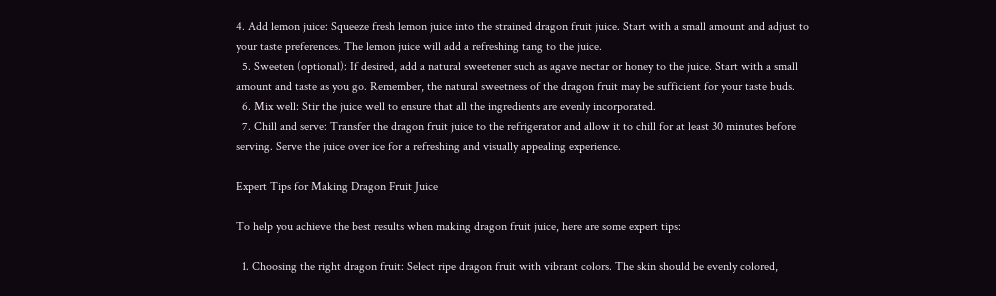4. Add lemon juice: Squeeze fresh lemon juice into the strained dragon fruit juice. Start with a small amount and adjust to your taste preferences. The lemon juice will add a refreshing tang to the juice.
  5. Sweeten (optional): If desired, add a natural sweetener such as agave nectar or honey to the juice. Start with a small amount and taste as you go. Remember, the natural sweetness of the dragon fruit may be sufficient for your taste buds.
  6. Mix well: Stir the juice well to ensure that all the ingredients are evenly incorporated.
  7. Chill and serve: Transfer the dragon fruit juice to the refrigerator and allow it to chill for at least 30 minutes before serving. Serve the juice over ice for a refreshing and visually appealing experience.

Expert Tips for Making Dragon Fruit Juice

To help you achieve the best results when making dragon fruit juice, here are some expert tips:

  1. Choosing the right dragon fruit: Select ripe dragon fruit with vibrant colors. The skin should be evenly colored,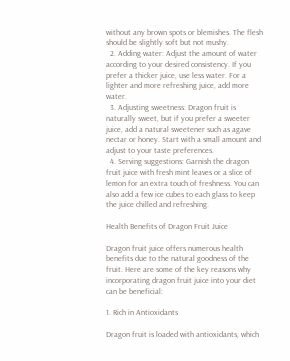without any brown spots or blemishes. The flesh should be slightly soft but not mushy.
  2. Adding water: Adjust the amount of water according to your desired consistency. If you prefer a thicker juice, use less water. For a lighter and more refreshing juice, add more water.
  3. Adjusting sweetness: Dragon fruit is naturally sweet, but if you prefer a sweeter juice, add a natural sweetener such as agave nectar or honey. Start with a small amount and adjust to your taste preferences.
  4. Serving suggestions: Garnish the dragon fruit juice with fresh mint leaves or a slice of lemon for an extra touch of freshness. You can also add a few ice cubes to each glass to keep the juice chilled and refreshing.

Health Benefits of Dragon Fruit Juice

Dragon fruit juice offers numerous health benefits due to the natural goodness of the fruit. Here are some of the key reasons why incorporating dragon fruit juice into your diet can be beneficial:

1. Rich in Antioxidants

Dragon fruit is loaded with antioxidants, which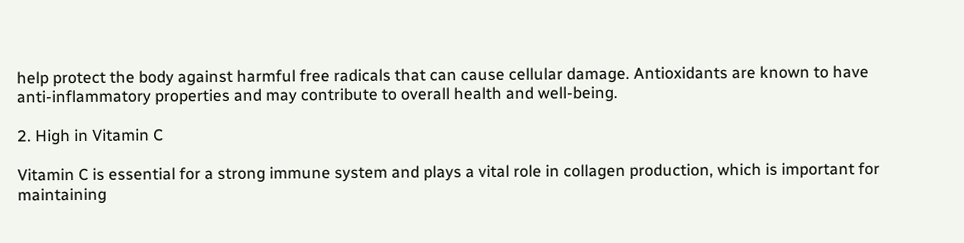help protect the body against harmful free radicals that can cause cellular damage. Antioxidants are known to have anti-inflammatory properties and may contribute to overall health and well-being.

2. High in Vitamin C

Vitamin C is essential for a strong immune system and plays a vital role in collagen production, which is important for maintaining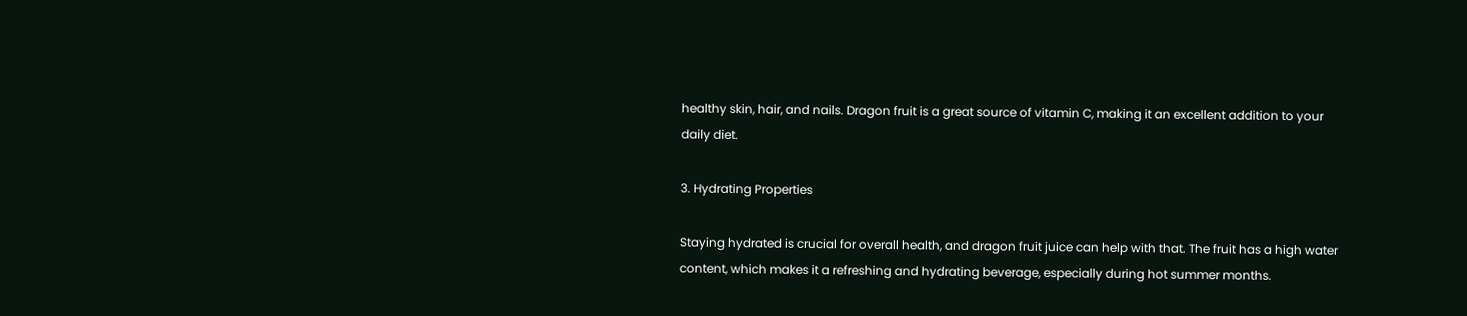healthy skin, hair, and nails. Dragon fruit is a great source of vitamin C, making it an excellent addition to your daily diet.

3. Hydrating Properties

Staying hydrated is crucial for overall health, and dragon fruit juice can help with that. The fruit has a high water content, which makes it a refreshing and hydrating beverage, especially during hot summer months.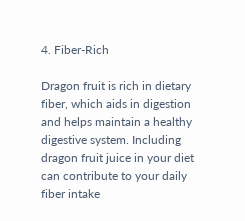4. Fiber-Rich

Dragon fruit is rich in dietary fiber, which aids in digestion and helps maintain a healthy digestive system. Including dragon fruit juice in your diet can contribute to your daily fiber intake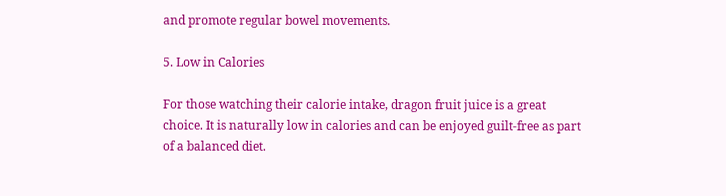and promote regular bowel movements.

5. Low in Calories

For those watching their calorie intake, dragon fruit juice is a great choice. It is naturally low in calories and can be enjoyed guilt-free as part of a balanced diet.